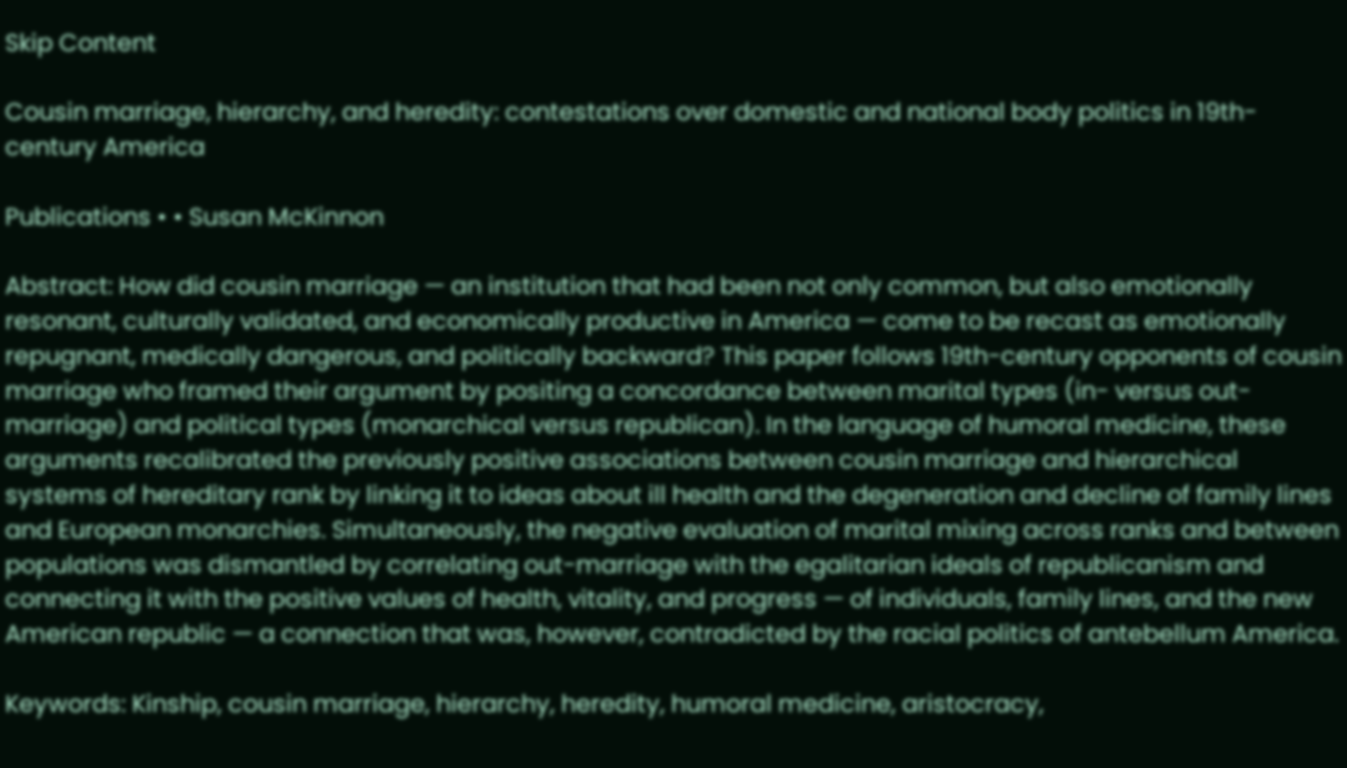Skip Content

Cousin marriage, hierarchy, and heredity: contestations over domestic and national body politics in 19th-century America

Publications • • Susan McKinnon

Abstract: How did cousin marriage — an institution that had been not only common, but also emotionally resonant, culturally validated, and economically productive in America — come to be recast as emotionally repugnant, medically dangerous, and politically backward? This paper follows 19th-century opponents of cousin marriage who framed their argument by positing a concordance between marital types (in- versus out-marriage) and political types (monarchical versus republican). In the language of humoral medicine, these arguments recalibrated the previously positive associations between cousin marriage and hierarchical systems of hereditary rank by linking it to ideas about ill health and the degeneration and decline of family lines and European monarchies. Simultaneously, the negative evaluation of marital mixing across ranks and between populations was dismantled by correlating out-marriage with the egalitarian ideals of republicanism and connecting it with the positive values of health, vitality, and progress — of individuals, family lines, and the new American republic — a connection that was, however, contradicted by the racial politics of antebellum America.

Keywords: Kinship, cousin marriage, hierarchy, heredity, humoral medicine, aristocracy,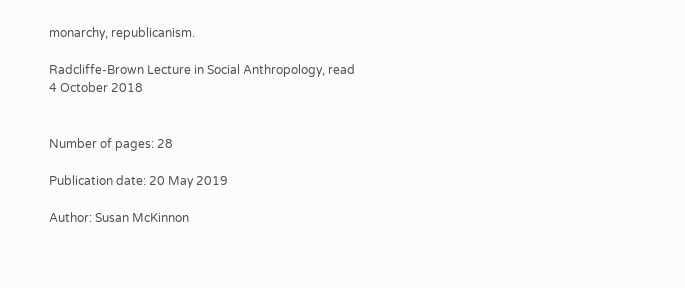monarchy, republicanism.

Radcliffe-Brown Lecture in Social Anthropology, read 4 October 2018


Number of pages: 28

Publication date: 20 May 2019

Author: Susan McKinnon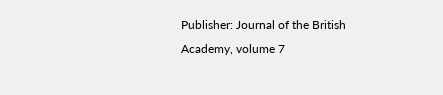Publisher: Journal of the British Academy, volume 7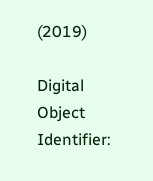(2019)

Digital Object Identifier: